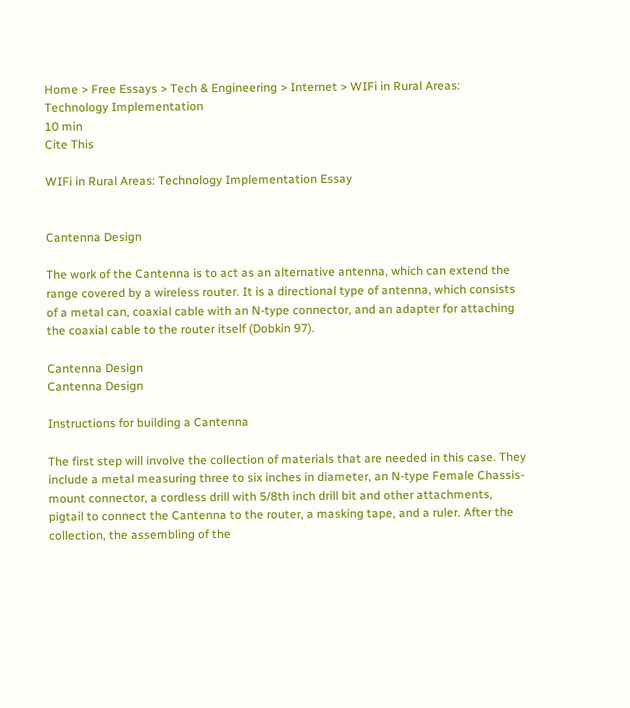Home > Free Essays > Tech & Engineering > Internet > WIFi in Rural Areas: Technology Implementation
10 min
Cite This

WIFi in Rural Areas: Technology Implementation Essay


Cantenna Design

The work of the Cantenna is to act as an alternative antenna, which can extend the range covered by a wireless router. It is a directional type of antenna, which consists of a metal can, coaxial cable with an N-type connector, and an adapter for attaching the coaxial cable to the router itself (Dobkin 97).

Cantenna Design
Cantenna Design

Instructions for building a Cantenna

The first step will involve the collection of materials that are needed in this case. They include a metal measuring three to six inches in diameter, an N-type Female Chassis-mount connector, a cordless drill with 5/8th inch drill bit and other attachments, pigtail to connect the Cantenna to the router, a masking tape, and a ruler. After the collection, the assembling of the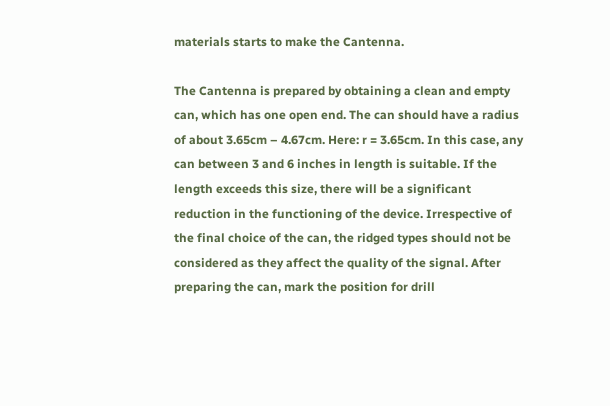materials starts to make the Cantenna.

The Cantenna is prepared by obtaining a clean and empty can, which has one open end. The can should have a radius of about 3.65cm – 4.67cm. Here: r = 3.65cm. In this case, any can between 3 and 6 inches in length is suitable. If the length exceeds this size, there will be a significant reduction in the functioning of the device. Irrespective of the final choice of the can, the ridged types should not be considered as they affect the quality of the signal. After preparing the can, mark the position for drill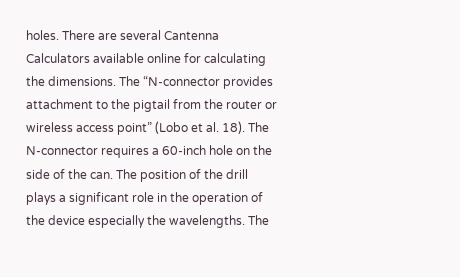holes. There are several Cantenna Calculators available online for calculating the dimensions. The “N-connector provides attachment to the pigtail from the router or wireless access point” (Lobo et al. 18). The N-connector requires a 60-inch hole on the side of the can. The position of the drill plays a significant role in the operation of the device especially the wavelengths. The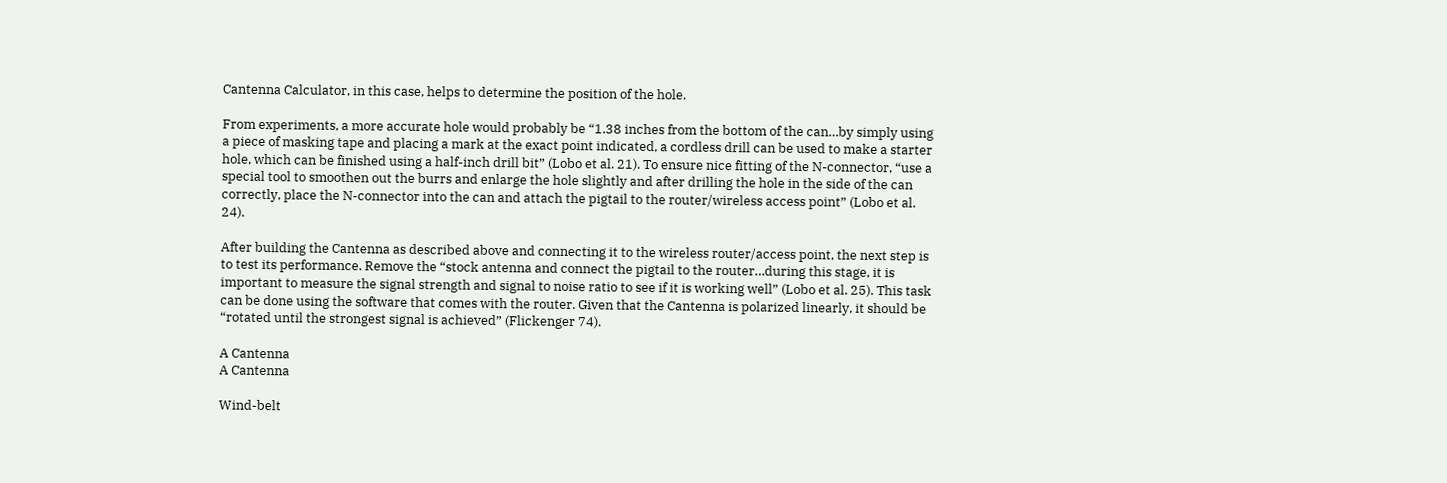Cantenna Calculator, in this case, helps to determine the position of the hole.

From experiments, a more accurate hole would probably be “1.38 inches from the bottom of the can…by simply using a piece of masking tape and placing a mark at the exact point indicated, a cordless drill can be used to make a starter hole, which can be finished using a half-inch drill bit” (Lobo et al. 21). To ensure nice fitting of the N-connector, “use a special tool to smoothen out the burrs and enlarge the hole slightly and after drilling the hole in the side of the can correctly, place the N-connector into the can and attach the pigtail to the router/wireless access point” (Lobo et al. 24).

After building the Cantenna as described above and connecting it to the wireless router/access point, the next step is to test its performance. Remove the “stock antenna and connect the pigtail to the router…during this stage, it is important to measure the signal strength and signal to noise ratio to see if it is working well” (Lobo et al. 25). This task can be done using the software that comes with the router. Given that the Cantenna is polarized linearly, it should be “rotated until the strongest signal is achieved” (Flickenger 74).

A Cantenna
A Cantenna

Wind-belt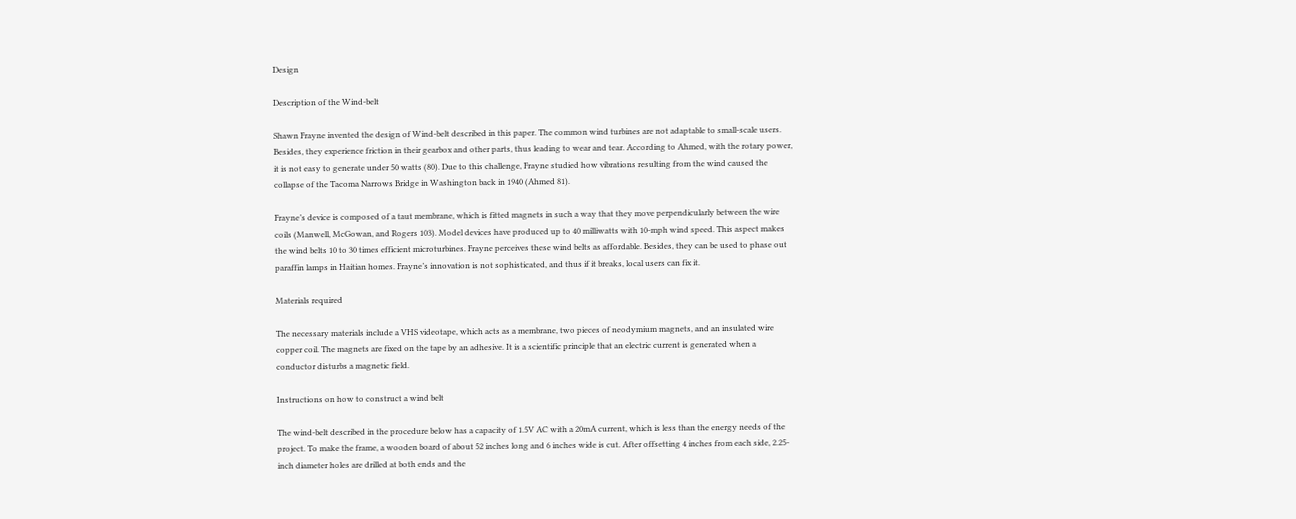Design

Description of the Wind-belt

Shawn Frayne invented the design of Wind-belt described in this paper. The common wind turbines are not adaptable to small-scale users. Besides, they experience friction in their gearbox and other parts, thus leading to wear and tear. According to Ahmed, with the rotary power, it is not easy to generate under 50 watts (80). Due to this challenge, Frayne studied how vibrations resulting from the wind caused the collapse of the Tacoma Narrows Bridge in Washington back in 1940 (Ahmed 81).

Frayne’s device is composed of a taut membrane, which is fitted magnets in such a way that they move perpendicularly between the wire coils (Manwell, McGowan, and Rogers 103). Model devices have produced up to 40 milliwatts with 10-mph wind speed. This aspect makes the wind belts 10 to 30 times efficient microturbines. Frayne perceives these wind belts as affordable. Besides, they can be used to phase out paraffin lamps in Haitian homes. Frayne’s innovation is not sophisticated, and thus if it breaks, local users can fix it.

Materials required

The necessary materials include a VHS videotape, which acts as a membrane, two pieces of neodymium magnets, and an insulated wire copper coil. The magnets are fixed on the tape by an adhesive. It is a scientific principle that an electric current is generated when a conductor disturbs a magnetic field.

Instructions on how to construct a wind belt

The wind-belt described in the procedure below has a capacity of 1.5V AC with a 20mA current, which is less than the energy needs of the project. To make the frame, a wooden board of about 52 inches long and 6 inches wide is cut. After offsetting 4 inches from each side, 2.25-inch diameter holes are drilled at both ends and the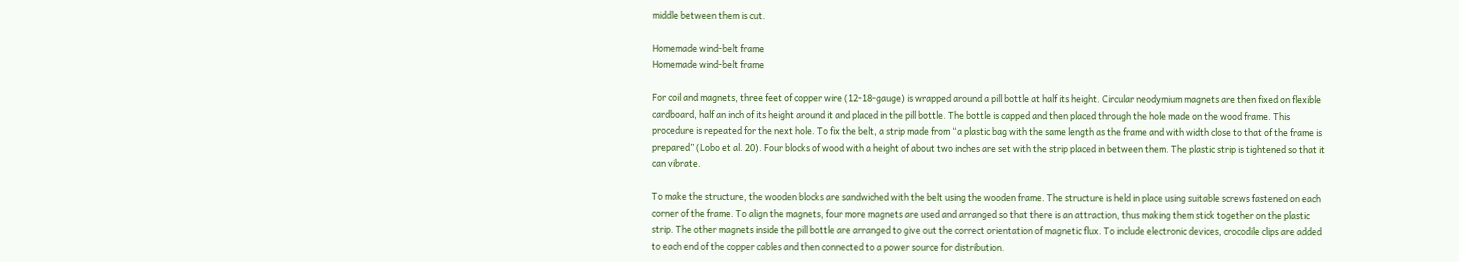middle between them is cut.

Homemade wind-belt frame
Homemade wind-belt frame

For coil and magnets, three feet of copper wire (12-18-gauge) is wrapped around a pill bottle at half its height. Circular neodymium magnets are then fixed on flexible cardboard, half an inch of its height around it and placed in the pill bottle. The bottle is capped and then placed through the hole made on the wood frame. This procedure is repeated for the next hole. To fix the belt, a strip made from “a plastic bag with the same length as the frame and with width close to that of the frame is prepared” (Lobo et al. 20). Four blocks of wood with a height of about two inches are set with the strip placed in between them. The plastic strip is tightened so that it can vibrate.

To make the structure, the wooden blocks are sandwiched with the belt using the wooden frame. The structure is held in place using suitable screws fastened on each corner of the frame. To align the magnets, four more magnets are used and arranged so that there is an attraction, thus making them stick together on the plastic strip. The other magnets inside the pill bottle are arranged to give out the correct orientation of magnetic flux. To include electronic devices, crocodile clips are added to each end of the copper cables and then connected to a power source for distribution.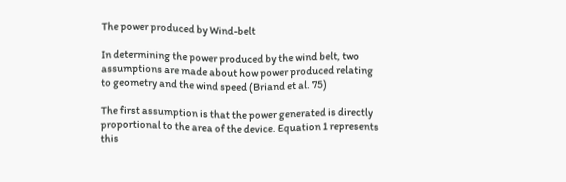The power produced by Wind-belt

In determining the power produced by the wind belt, two assumptions are made about how power produced relating to geometry and the wind speed (Briand et al. 75)

The first assumption is that the power generated is directly proportional to the area of the device. Equation 1 represents this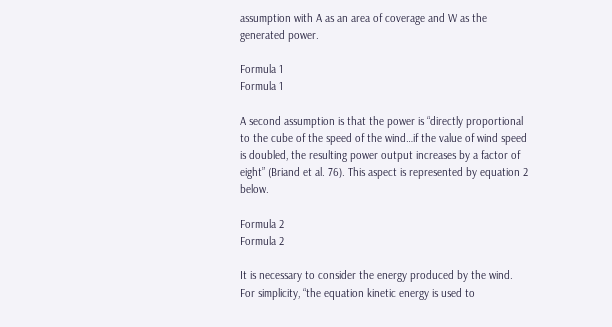assumption with A as an area of coverage and W as the generated power.

Formula 1
Formula 1

A second assumption is that the power is “directly proportional to the cube of the speed of the wind…if the value of wind speed is doubled, the resulting power output increases by a factor of eight” (Briand et al. 76). This aspect is represented by equation 2 below.

Formula 2
Formula 2

It is necessary to consider the energy produced by the wind. For simplicity, “the equation kinetic energy is used to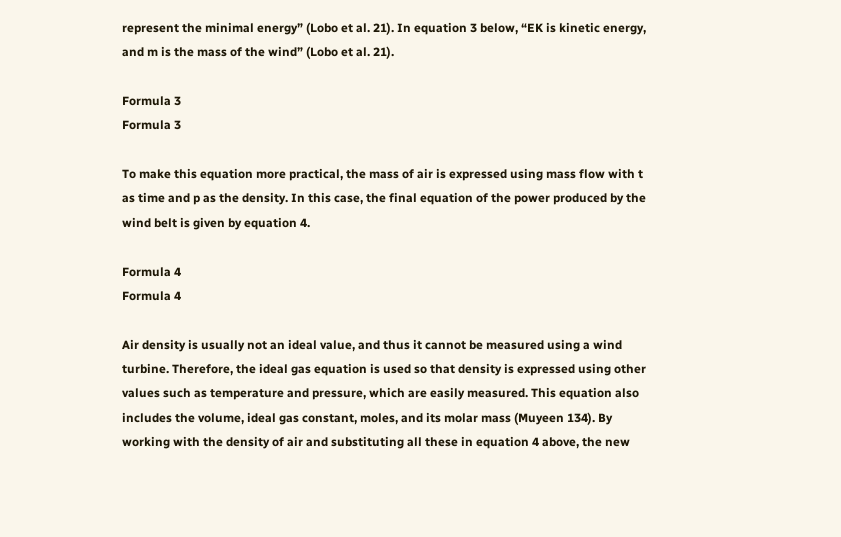represent the minimal energy” (Lobo et al. 21). In equation 3 below, “EK is kinetic energy, and m is the mass of the wind” (Lobo et al. 21).

Formula 3
Formula 3

To make this equation more practical, the mass of air is expressed using mass flow with t as time and p as the density. In this case, the final equation of the power produced by the wind belt is given by equation 4.

Formula 4
Formula 4

Air density is usually not an ideal value, and thus it cannot be measured using a wind turbine. Therefore, the ideal gas equation is used so that density is expressed using other values such as temperature and pressure, which are easily measured. This equation also includes the volume, ideal gas constant, moles, and its molar mass (Muyeen 134). By working with the density of air and substituting all these in equation 4 above, the new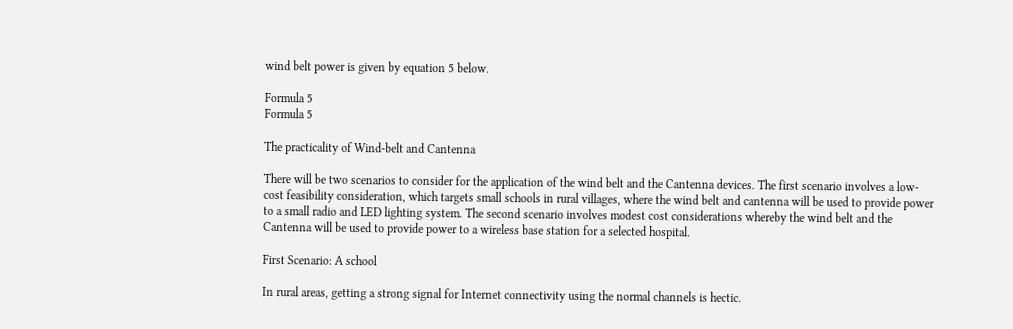wind belt power is given by equation 5 below.

Formula 5
Formula 5

The practicality of Wind-belt and Cantenna

There will be two scenarios to consider for the application of the wind belt and the Cantenna devices. The first scenario involves a low-cost feasibility consideration, which targets small schools in rural villages, where the wind belt and cantenna will be used to provide power to a small radio and LED lighting system. The second scenario involves modest cost considerations whereby the wind belt and the Cantenna will be used to provide power to a wireless base station for a selected hospital.

First Scenario: A school

In rural areas, getting a strong signal for Internet connectivity using the normal channels is hectic.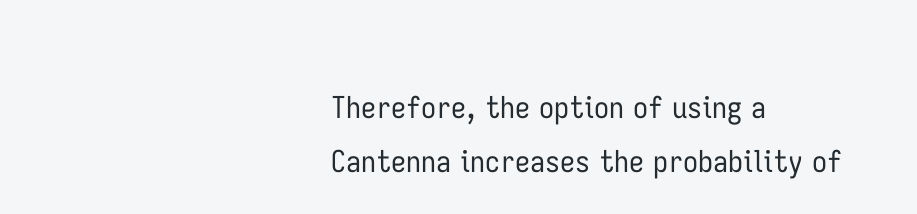Therefore, the option of using a Cantenna increases the probability of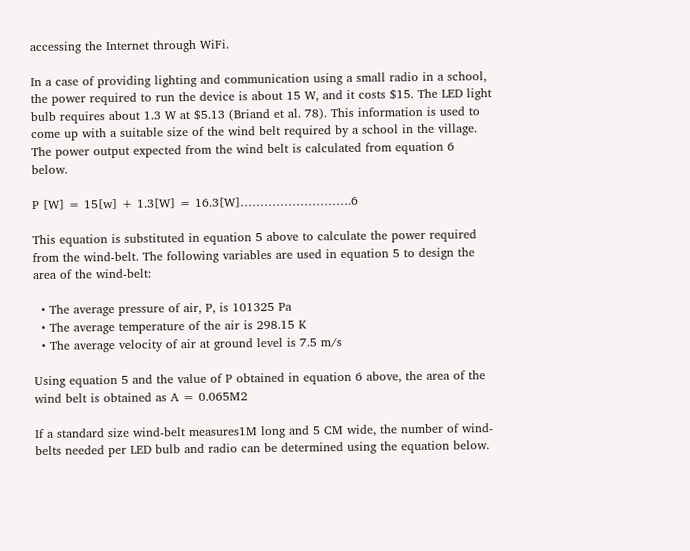accessing the Internet through WiFi.

In a case of providing lighting and communication using a small radio in a school, the power required to run the device is about 15 W, and it costs $15. The LED light bulb requires about 1.3 W at $5.13 (Briand et al. 78). This information is used to come up with a suitable size of the wind belt required by a school in the village. The power output expected from the wind belt is calculated from equation 6 below.

P [W] = 15[w] + 1.3[W] = 16.3[W]……………………….6

This equation is substituted in equation 5 above to calculate the power required from the wind-belt. The following variables are used in equation 5 to design the area of the wind-belt:

  • The average pressure of air, P, is 101325 Pa
  • The average temperature of the air is 298.15 K
  • The average velocity of air at ground level is 7.5 m/s

Using equation 5 and the value of P obtained in equation 6 above, the area of the wind belt is obtained as A = 0.065M2

If a standard size wind-belt measures1M long and 5 CM wide, the number of wind-belts needed per LED bulb and radio can be determined using the equation below.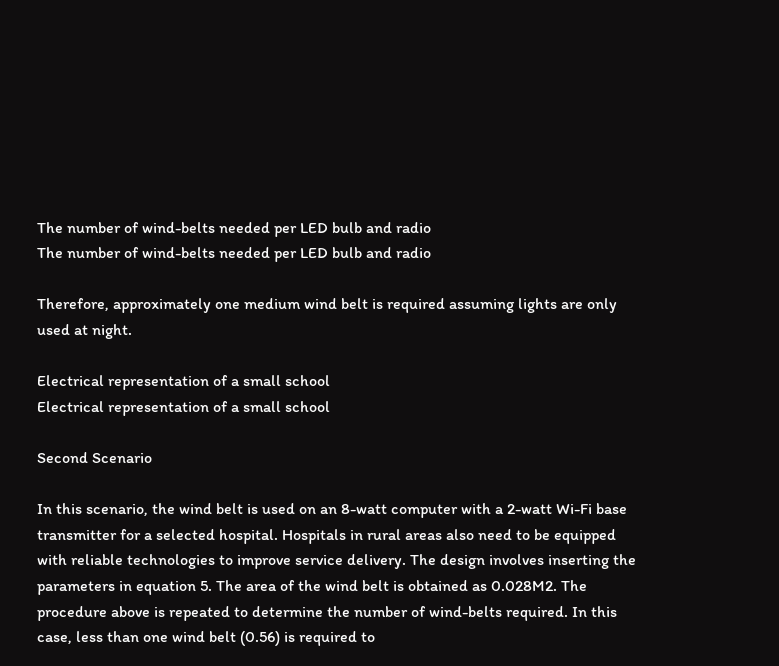The number of wind-belts needed per LED bulb and radio
The number of wind-belts needed per LED bulb and radio

Therefore, approximately one medium wind belt is required assuming lights are only used at night.

Electrical representation of a small school
Electrical representation of a small school

Second Scenario

In this scenario, the wind belt is used on an 8-watt computer with a 2-watt Wi-Fi base transmitter for a selected hospital. Hospitals in rural areas also need to be equipped with reliable technologies to improve service delivery. The design involves inserting the parameters in equation 5. The area of the wind belt is obtained as 0.028M2. The procedure above is repeated to determine the number of wind-belts required. In this case, less than one wind belt (0.56) is required to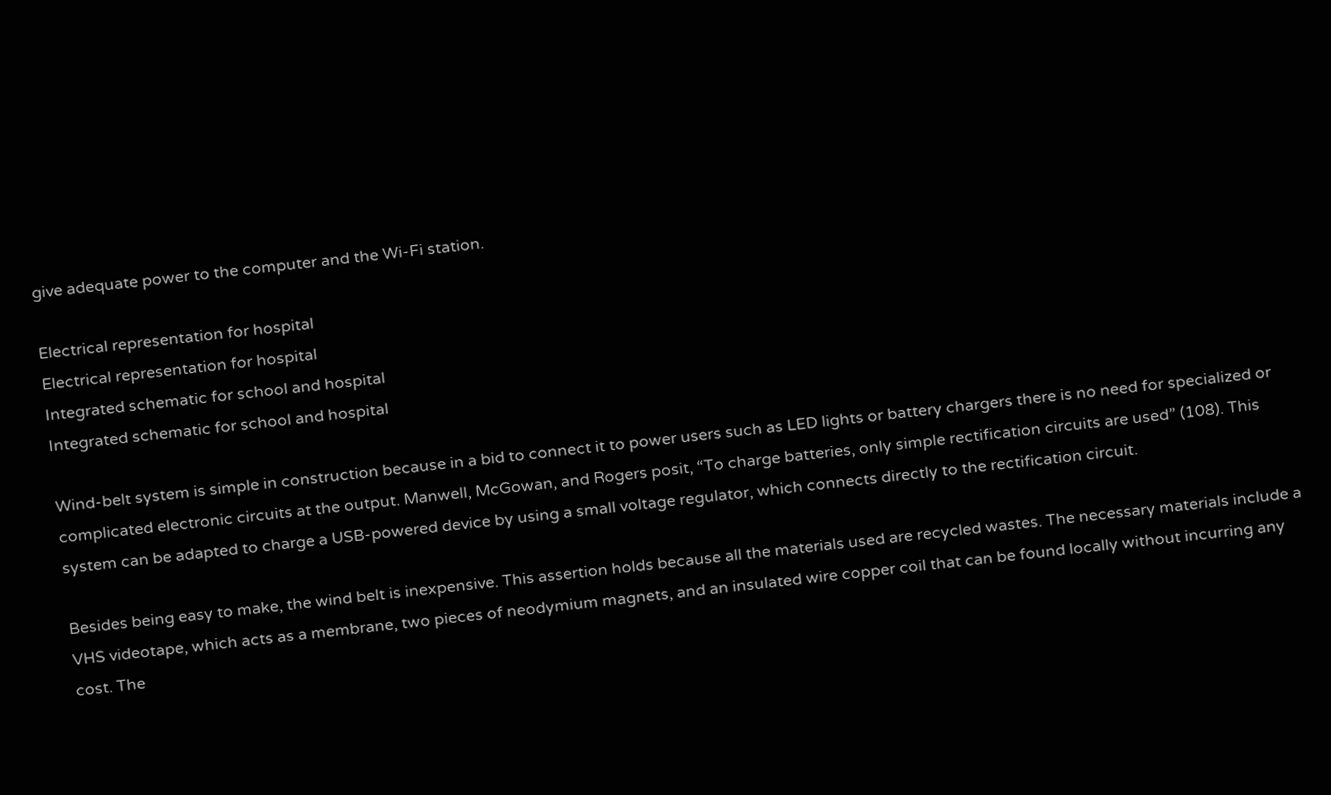give adequate power to the computer and the Wi-Fi station.

Electrical representation for hospital
Electrical representation for hospital
Integrated schematic for school and hospital
Integrated schematic for school and hospital

Wind-belt system is simple in construction because in a bid to connect it to power users such as LED lights or battery chargers there is no need for specialized or complicated electronic circuits at the output. Manwell, McGowan, and Rogers posit, “To charge batteries, only simple rectification circuits are used” (108). This system can be adapted to charge a USB-powered device by using a small voltage regulator, which connects directly to the rectification circuit.

Besides being easy to make, the wind belt is inexpensive. This assertion holds because all the materials used are recycled wastes. The necessary materials include a VHS videotape, which acts as a membrane, two pieces of neodymium magnets, and an insulated wire copper coil that can be found locally without incurring any cost. The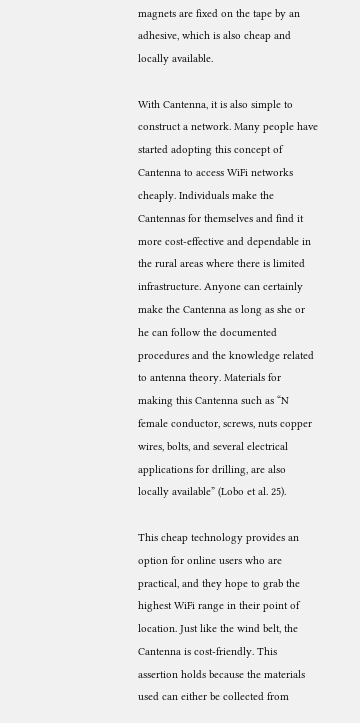magnets are fixed on the tape by an adhesive, which is also cheap and locally available.

With Cantenna, it is also simple to construct a network. Many people have started adopting this concept of Cantenna to access WiFi networks cheaply. Individuals make the Cantennas for themselves and find it more cost-effective and dependable in the rural areas where there is limited infrastructure. Anyone can certainly make the Cantenna as long as she or he can follow the documented procedures and the knowledge related to antenna theory. Materials for making this Cantenna such as “N female conductor, screws, nuts copper wires, bolts, and several electrical applications for drilling, are also locally available” (Lobo et al. 25).

This cheap technology provides an option for online users who are practical, and they hope to grab the highest WiFi range in their point of location. Just like the wind belt, the Cantenna is cost-friendly. This assertion holds because the materials used can either be collected from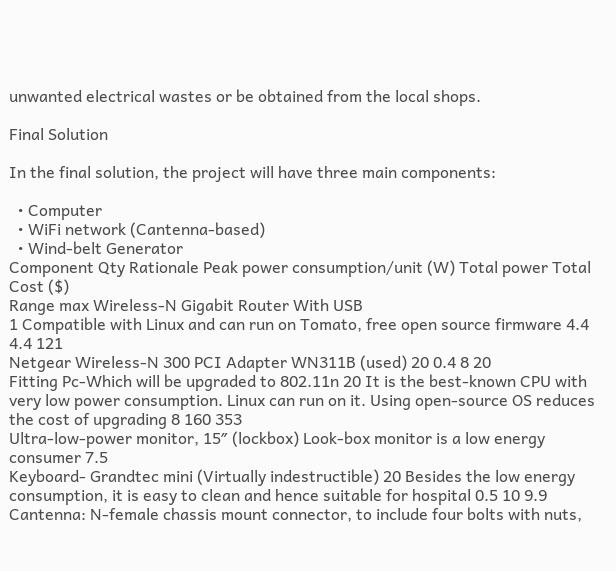unwanted electrical wastes or be obtained from the local shops.

Final Solution

In the final solution, the project will have three main components:

  • Computer
  • WiFi network (Cantenna-based)
  • Wind-belt Generator
Component Qty Rationale Peak power consumption/unit (W) Total power Total Cost ($)
Range max Wireless-N Gigabit Router With USB
1 Compatible with Linux and can run on Tomato, free open source firmware 4.4 4.4 121
Netgear Wireless-N 300 PCI Adapter WN311B (used) 20 0.4 8 20
Fitting Pc-Which will be upgraded to 802.11n 20 It is the best-known CPU with very low power consumption. Linux can run on it. Using open-source OS reduces the cost of upgrading 8 160 353
Ultra-low-power monitor, 15″ (lockbox) Look-box monitor is a low energy consumer 7.5
Keyboard- Grandtec mini (Virtually indestructible) 20 Besides the low energy consumption, it is easy to clean and hence suitable for hospital 0.5 10 9.9
Cantenna: N-female chassis mount connector, to include four bolts with nuts,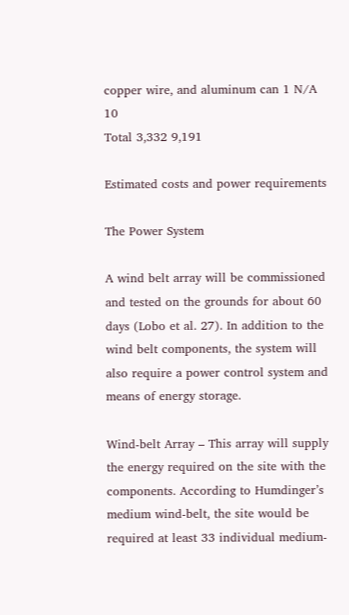copper wire, and aluminum can 1 N/A 10
Total 3,332 9,191

Estimated costs and power requirements

The Power System

A wind belt array will be commissioned and tested on the grounds for about 60 days (Lobo et al. 27). In addition to the wind belt components, the system will also require a power control system and means of energy storage.

Wind-belt Array – This array will supply the energy required on the site with the components. According to Humdinger’s medium wind-belt, the site would be required at least 33 individual medium-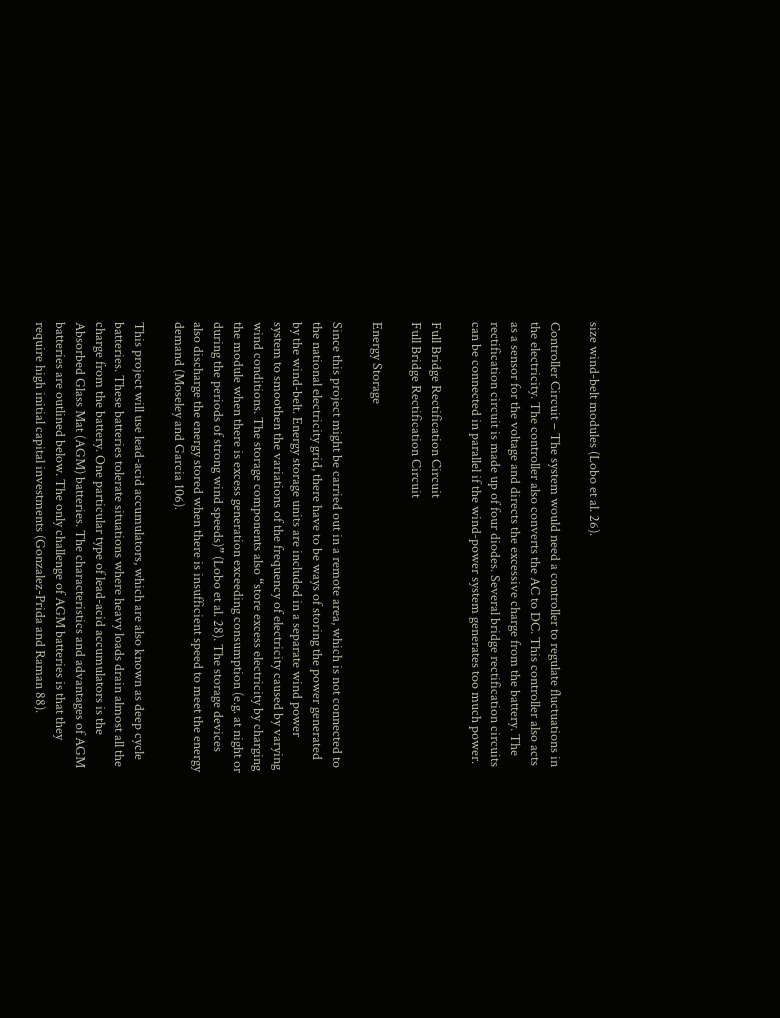size wind-belt modules (Lobo et al. 26).

Controller Circuit – The system would need a controller to regulate fluctuations in the electricity. The controller also converts the AC to DC. This controller also acts as a sensor for the voltage and directs the excessive charge from the battery. The rectification circuit is made up of four diodes. Several bridge rectification circuits can be connected in parallel if the wind-power system generates too much power.

Full Bridge Rectification Circuit
Full Bridge Rectification Circuit

Energy Storage

Since this project might be carried out in a remote area, which is not connected to the national electricity grid, there have to be ways of storing the power generated by the wind-belt. Energy storage units are included in a separate wind power system to smoothen the variations of the frequency of electricity caused by varying wind conditions. The storage components also “store excess electricity by charging the module when there is excess generation exceeding consumption (e.g. at night or during the periods of strong wind speeds)” (Lobo et al. 28). The storage devices also discharge the energy stored when there is insufficient speed to meet the energy demand (Moseley and Garcia 106).

This project will use lead-acid accumulators, which are also known as deep cycle batteries. These batteries tolerate situations where heavy loads drain almost all the charge from the battery. One particular type of lead-acid accumulators is the Absorbed Glass Mat (AGM) batteries. The characteristics and advantages of AGM batteries are outlined below. The only challenge of AGM batteries is that they require high initial capital investments (Gonzalez-Prida and Raman 88).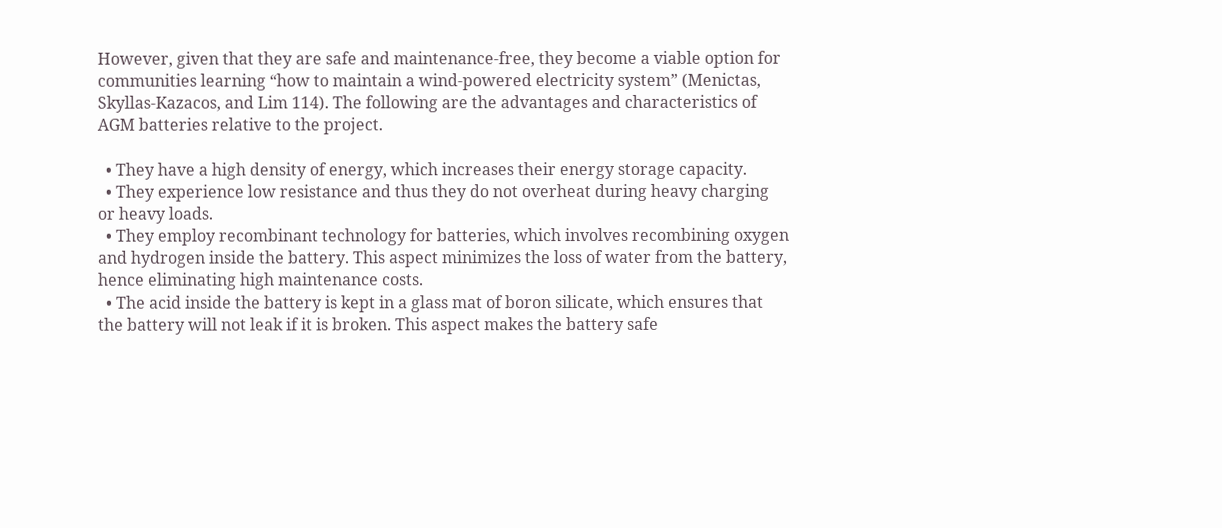However, given that they are safe and maintenance-free, they become a viable option for communities learning “how to maintain a wind-powered electricity system” (Menictas, Skyllas-Kazacos, and Lim 114). The following are the advantages and characteristics of AGM batteries relative to the project.

  • They have a high density of energy, which increases their energy storage capacity.
  • They experience low resistance and thus they do not overheat during heavy charging or heavy loads.
  • They employ recombinant technology for batteries, which involves recombining oxygen and hydrogen inside the battery. This aspect minimizes the loss of water from the battery, hence eliminating high maintenance costs.
  • The acid inside the battery is kept in a glass mat of boron silicate, which ensures that the battery will not leak if it is broken. This aspect makes the battery safe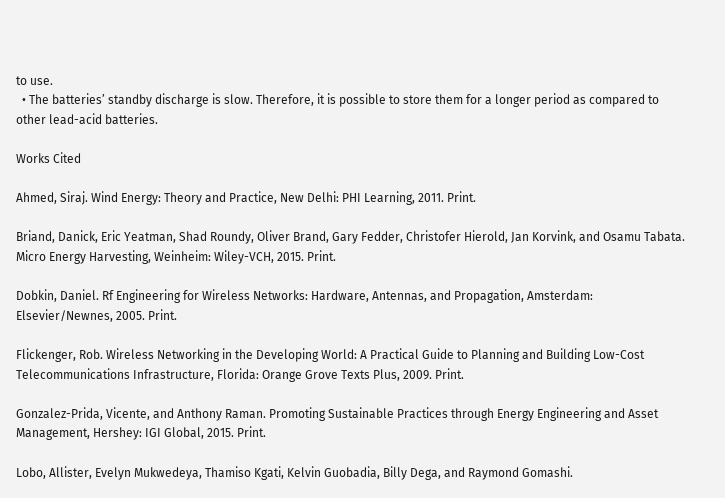to use.
  • The batteries’ standby discharge is slow. Therefore, it is possible to store them for a longer period as compared to other lead-acid batteries.

Works Cited

Ahmed, Siraj. Wind Energy: Theory and Practice, New Delhi: PHI Learning, 2011. Print.

Briand, Danick, Eric Yeatman, Shad Roundy, Oliver Brand, Gary Fedder, Christofer Hierold, Jan Korvink, and Osamu Tabata. Micro Energy Harvesting, Weinheim: Wiley-VCH, 2015. Print.

Dobkin, Daniel. Rf Engineering for Wireless Networks: Hardware, Antennas, and Propagation, Amsterdam: Elsevier/Newnes, 2005. Print.

Flickenger, Rob. Wireless Networking in the Developing World: A Practical Guide to Planning and Building Low-Cost Telecommunications Infrastructure, Florida: Orange Grove Texts Plus, 2009. Print.

Gonzalez-Prida, Vicente, and Anthony Raman. Promoting Sustainable Practices through Energy Engineering and Asset Management, Hershey: IGI Global, 2015. Print.

Lobo, Allister, Evelyn Mukwedeya, Thamiso Kgati, Kelvin Guobadia, Billy Dega, and Raymond Gomashi.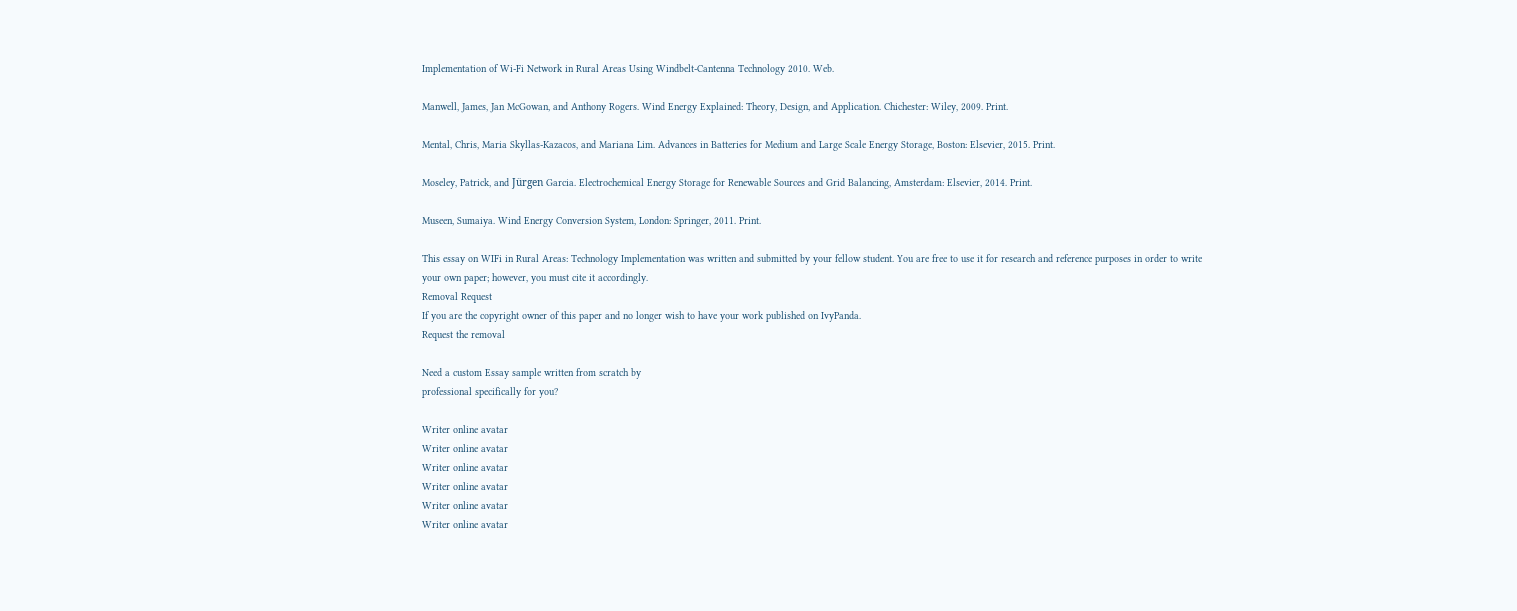Implementation of Wi-Fi Network in Rural Areas Using Windbelt-Cantenna Technology 2010. Web.

Manwell, James, Jan McGowan, and Anthony Rogers. Wind Energy Explained: Theory, Design, and Application. Chichester: Wiley, 2009. Print.

Mental, Chris, Maria Skyllas-Kazacos, and Mariana Lim. Advances in Batteries for Medium and Large Scale Energy Storage, Boston: Elsevier, 2015. Print.

Moseley, Patrick, and Jürgen Garcia. Electrochemical Energy Storage for Renewable Sources and Grid Balancing, Amsterdam: Elsevier, 2014. Print.

Museen, Sumaiya. Wind Energy Conversion System, London: Springer, 2011. Print.

This essay on WIFi in Rural Areas: Technology Implementation was written and submitted by your fellow student. You are free to use it for research and reference purposes in order to write your own paper; however, you must cite it accordingly.
Removal Request
If you are the copyright owner of this paper and no longer wish to have your work published on IvyPanda.
Request the removal

Need a custom Essay sample written from scratch by
professional specifically for you?

Writer online avatar
Writer online avatar
Writer online avatar
Writer online avatar
Writer online avatar
Writer online avatar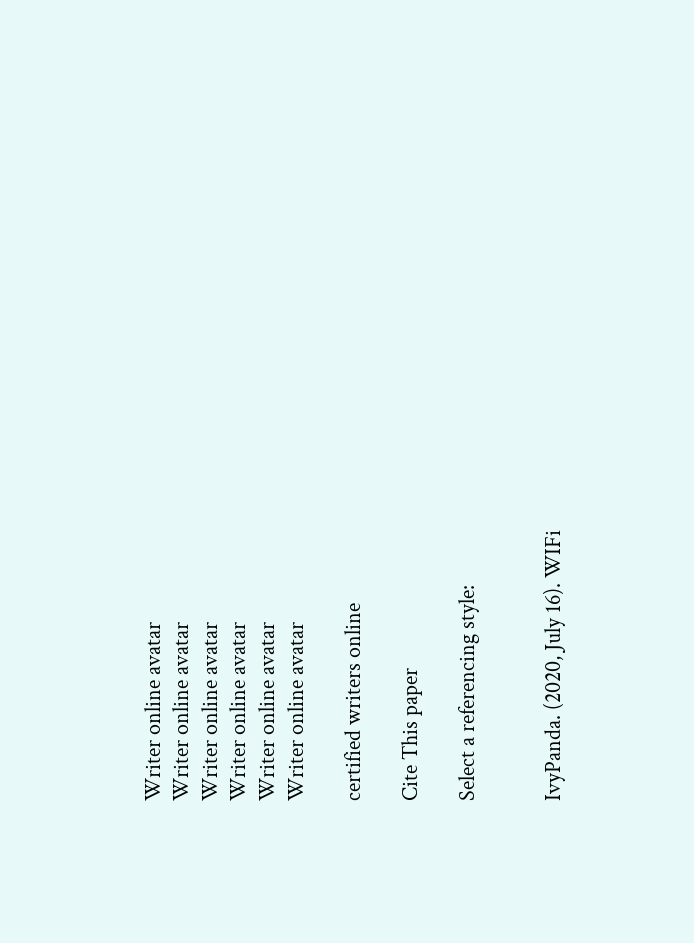Writer online avatar
Writer online avatar
Writer online avatar
Writer online avatar
Writer online avatar
Writer online avatar

certified writers online

Cite This paper

Select a referencing style:


IvyPanda. (2020, July 16). WIFi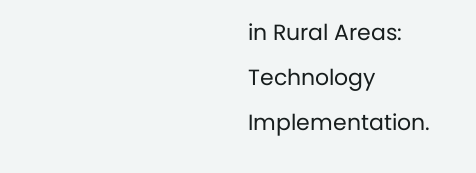in Rural Areas: Technology Implementation.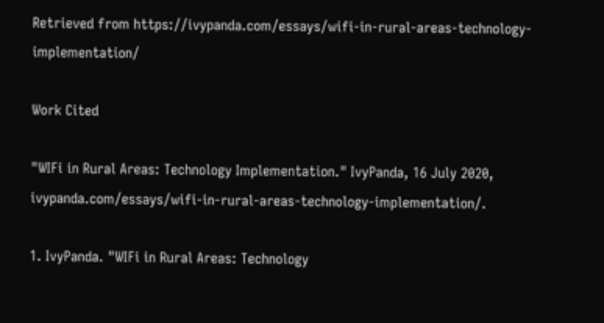Retrieved from https://ivypanda.com/essays/wifi-in-rural-areas-technology-implementation/

Work Cited

"WIFi in Rural Areas: Technology Implementation." IvyPanda, 16 July 2020, ivypanda.com/essays/wifi-in-rural-areas-technology-implementation/.

1. IvyPanda. "WIFi in Rural Areas: Technology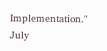Implementation." July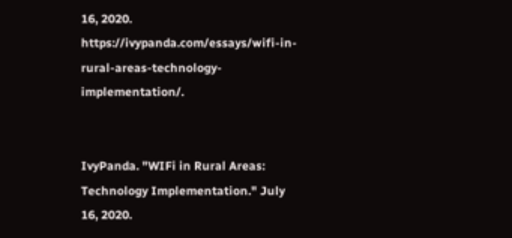16, 2020. https://ivypanda.com/essays/wifi-in-rural-areas-technology-implementation/.


IvyPanda. "WIFi in Rural Areas: Technology Implementation." July 16, 2020.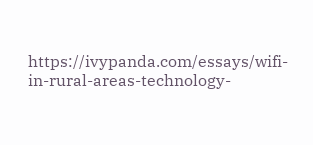https://ivypanda.com/essays/wifi-in-rural-areas-technology-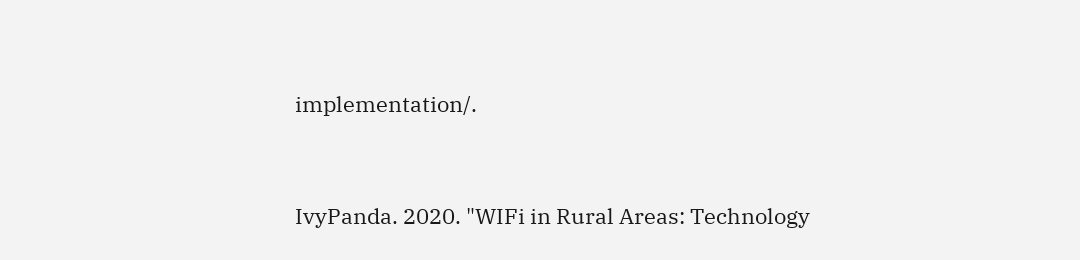implementation/.


IvyPanda. 2020. "WIFi in Rural Areas: Technology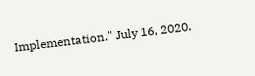Implementation." July 16, 2020.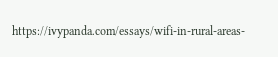https://ivypanda.com/essays/wifi-in-rural-areas-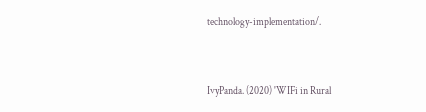technology-implementation/.


IvyPanda. (2020) 'WIFi in Rural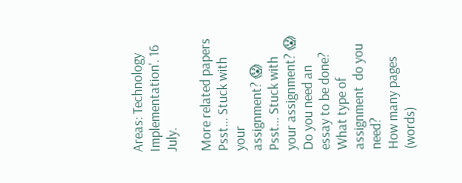Areas: Technology Implementation'. 16 July.

More related papers
Psst... Stuck with your
assignment? 😱
Psst... Stuck with your assignment? 😱
Do you need an essay to be done?
What type of assignment  do you need?
How many pages (words)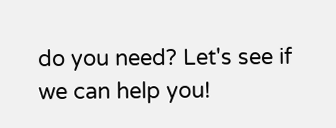do you need? Let's see if we can help you!